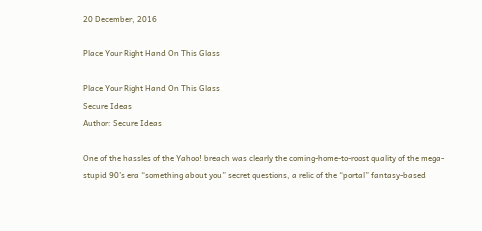20 December, 2016

Place Your Right Hand On This Glass

Place Your Right Hand On This Glass
Secure Ideas
Author: Secure Ideas

One of the hassles of the Yahoo! breach was clearly the coming-home-to-roost quality of the mega-stupid 90’s era “something about you” secret questions, a relic of the “portal” fantasy-based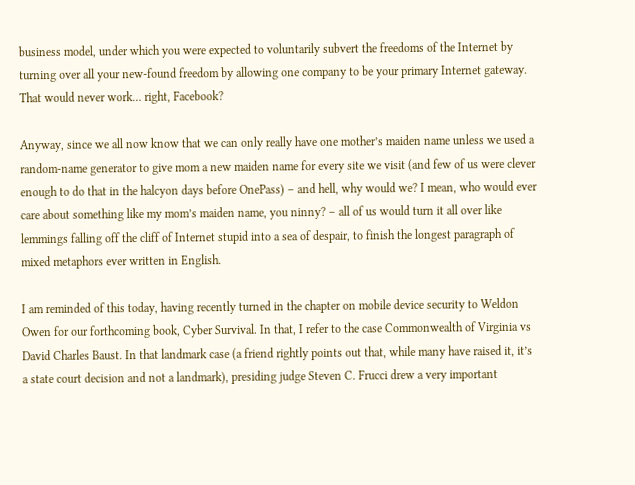business model, under which you were expected to voluntarily subvert the freedoms of the Internet by turning over all your new-found freedom by allowing one company to be your primary Internet gateway. That would never work… right, Facebook?

Anyway, since we all now know that we can only really have one mother’s maiden name unless we used a random-name generator to give mom a new maiden name for every site we visit (and few of us were clever enough to do that in the halcyon days before OnePass) – and hell, why would we? I mean, who would ever care about something like my mom’s maiden name, you ninny? – all of us would turn it all over like lemmings falling off the cliff of Internet stupid into a sea of despair, to finish the longest paragraph of mixed metaphors ever written in English.

I am reminded of this today, having recently turned in the chapter on mobile device security to Weldon Owen for our forthcoming book, Cyber Survival. In that, I refer to the case Commonwealth of Virginia vs David Charles Baust. In that landmark case (a friend rightly points out that, while many have raised it, it’s a state court decision and not a landmark), presiding judge Steven C. Frucci drew a very important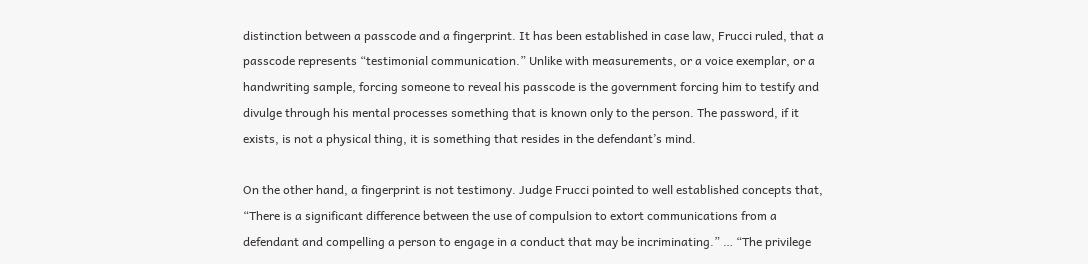distinction between a passcode and a fingerprint. It has been established in case law, Frucci ruled, that a passcode represents “testimonial communication.” Unlike with measurements, or a voice exemplar, or a handwriting sample, forcing someone to reveal his passcode is the government forcing him to testify and divulge through his mental processes something that is known only to the person. The password, if it exists, is not a physical thing, it is something that resides in the defendant’s mind.

On the other hand, a fingerprint is not testimony. Judge Frucci pointed to well established concepts that, “There is a significant difference between the use of compulsion to extort communications from a defendant and compelling a person to engage in a conduct that may be incriminating.” … “The privilege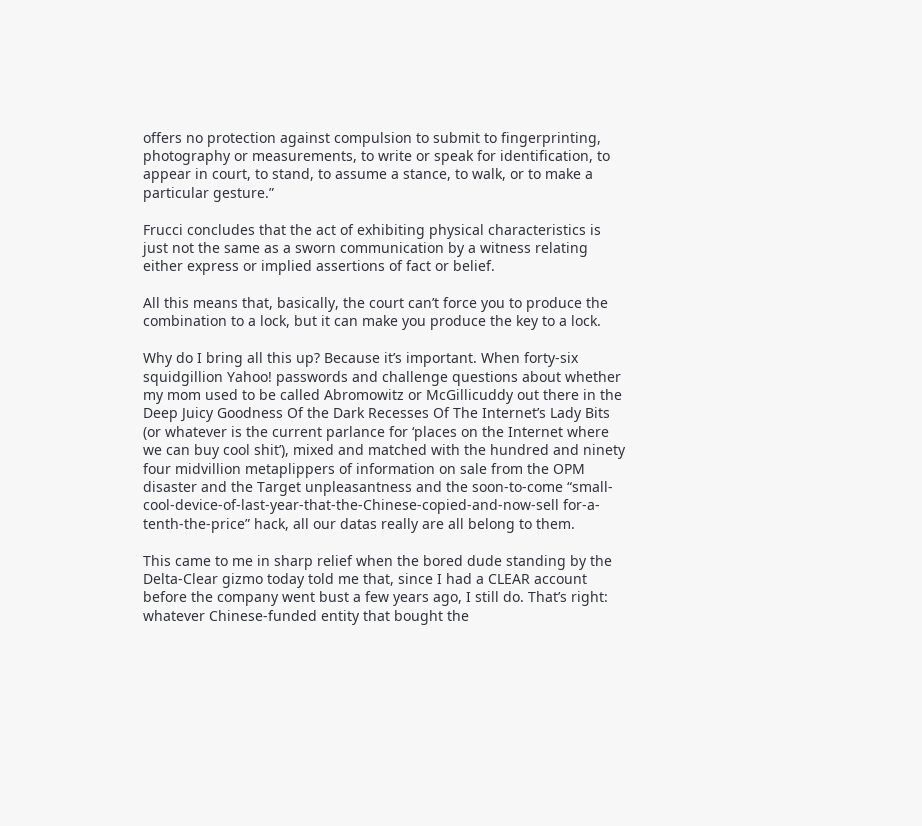offers no protection against compulsion to submit to fingerprinting, photography or measurements, to write or speak for identification, to appear in court, to stand, to assume a stance, to walk, or to make a particular gesture.”

Frucci concludes that the act of exhibiting physical characteristics is just not the same as a sworn communication by a witness relating either express or implied assertions of fact or belief.

All this means that, basically, the court can’t force you to produce the combination to a lock, but it can make you produce the key to a lock.

Why do I bring all this up? Because it’s important. When forty-six squidgillion Yahoo! passwords and challenge questions about whether my mom used to be called Abromowitz or McGillicuddy out there in the Deep Juicy Goodness Of the Dark Recesses Of The Internet’s Lady Bits (or whatever is the current parlance for ‘places on the Internet where we can buy cool shit’), mixed and matched with the hundred and ninety four midvillion metaplippers of information on sale from the OPM disaster and the Target unpleasantness and the soon-to-come “small-cool-device-of-last-year-that-the-Chinese-copied-and-now-sell for-a-tenth-the-price” hack, all our datas really are all belong to them.

This came to me in sharp relief when the bored dude standing by the Delta-Clear gizmo today told me that, since I had a CLEAR account before the company went bust a few years ago, I still do. That’s right: whatever Chinese-funded entity that bought the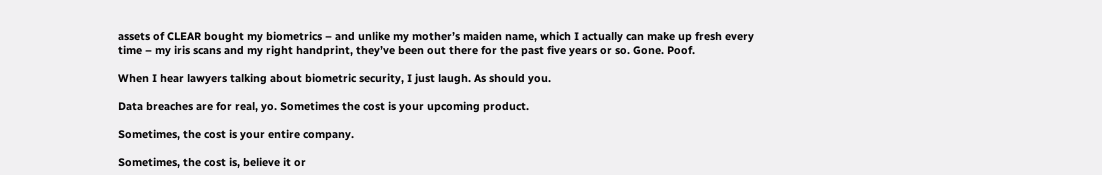assets of CLEAR bought my biometrics – and unlike my mother’s maiden name, which I actually can make up fresh every time – my iris scans and my right handprint, they’ve been out there for the past five years or so. Gone. Poof.

When I hear lawyers talking about biometric security, I just laugh. As should you.

Data breaches are for real, yo. Sometimes the cost is your upcoming product.

Sometimes, the cost is your entire company.

Sometimes, the cost is, believe it or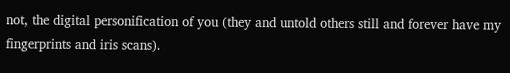not, the digital personification of you (they and untold others still and forever have my fingerprints and iris scans).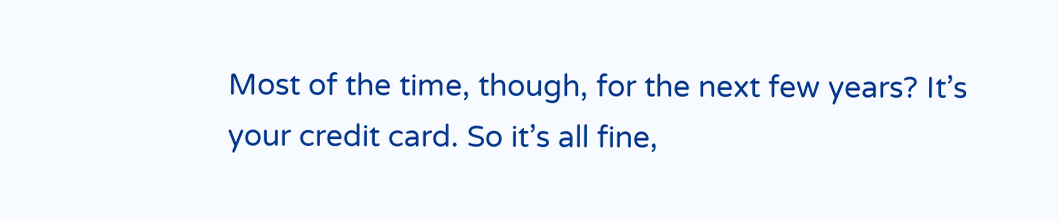Most of the time, though, for the next few years? It’s your credit card. So it’s all fine,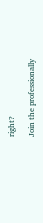right?

Join the professionally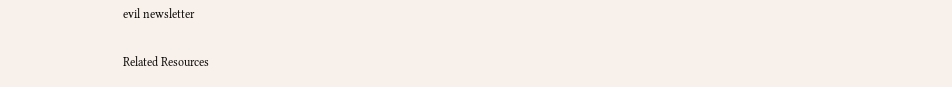evil newsletter

Related Resources